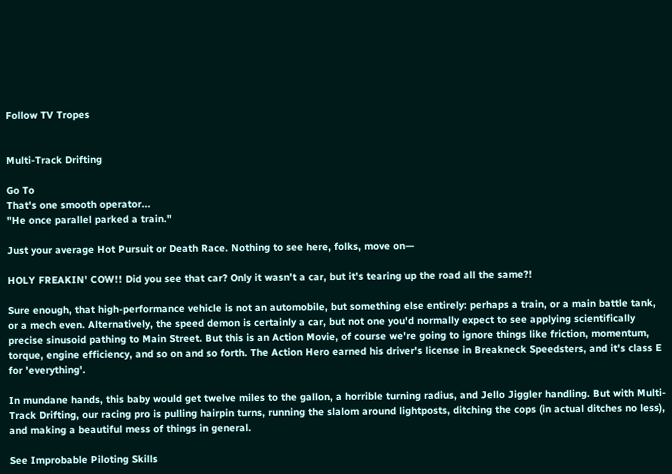Follow TV Tropes


Multi-Track Drifting

Go To
That's one smooth operator...
"He once parallel parked a train."

Just your average Hot Pursuit or Death Race. Nothing to see here, folks, move on—

HOLY FREAKIN' COW!! Did you see that car? Only it wasn't a car, but it's tearing up the road all the same?!

Sure enough, that high-performance vehicle is not an automobile, but something else entirely: perhaps a train, or a main battle tank, or a mech even. Alternatively, the speed demon is certainly a car, but not one you'd normally expect to see applying scientifically precise sinusoid pathing to Main Street. But this is an Action Movie, of course we're going to ignore things like friction, momentum, torque, engine efficiency, and so on and so forth. The Action Hero earned his driver's license in Breakneck Speedsters, and it's class E for 'everything'.

In mundane hands, this baby would get twelve miles to the gallon, a horrible turning radius, and Jello Jiggler handling. But with Multi-Track Drifting, our racing pro is pulling hairpin turns, running the slalom around lightposts, ditching the cops (in actual ditches no less), and making a beautiful mess of things in general.

See Improbable Piloting Skills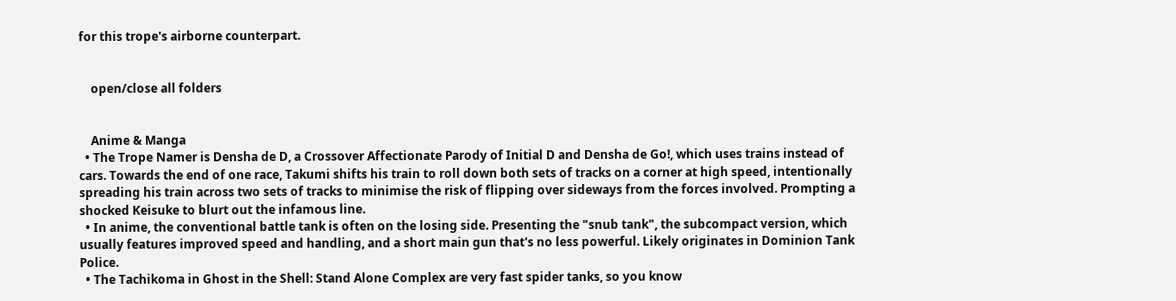for this trope's airborne counterpart.


    open/close all folders


    Anime & Manga
  • The Trope Namer is Densha de D, a Crossover Affectionate Parody of Initial D and Densha de Go!, which uses trains instead of cars. Towards the end of one race, Takumi shifts his train to roll down both sets of tracks on a corner at high speed, intentionally spreading his train across two sets of tracks to minimise the risk of flipping over sideways from the forces involved. Prompting a shocked Keisuke to blurt out the infamous line.
  • In anime, the conventional battle tank is often on the losing side. Presenting the "snub tank", the subcompact version, which usually features improved speed and handling, and a short main gun that's no less powerful. Likely originates in Dominion Tank Police.
  • The Tachikoma in Ghost in the Shell: Stand Alone Complex are very fast spider tanks, so you know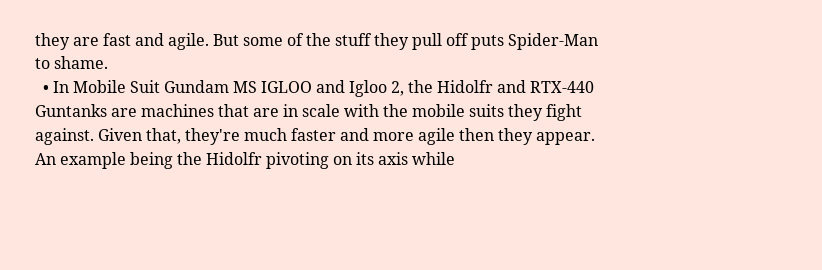they are fast and agile. But some of the stuff they pull off puts Spider-Man to shame.
  • In Mobile Suit Gundam MS IGLOO and Igloo 2, the Hidolfr and RTX-440 Guntanks are machines that are in scale with the mobile suits they fight against. Given that, they're much faster and more agile then they appear. An example being the Hidolfr pivoting on its axis while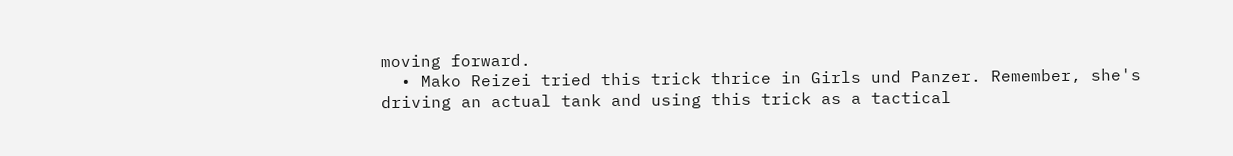moving forward.
  • Mako Reizei tried this trick thrice in Girls und Panzer. Remember, she's driving an actual tank and using this trick as a tactical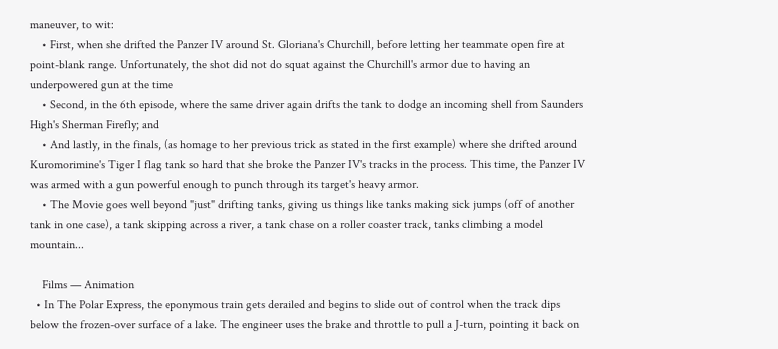maneuver, to wit:
    • First, when she drifted the Panzer IV around St. Gloriana's Churchill, before letting her teammate open fire at point-blank range. Unfortunately, the shot did not do squat against the Churchill's armor due to having an underpowered gun at the time
    • Second, in the 6th episode, where the same driver again drifts the tank to dodge an incoming shell from Saunders High's Sherman Firefly; and
    • And lastly, in the finals, (as homage to her previous trick as stated in the first example) where she drifted around Kuromorimine's Tiger I flag tank so hard that she broke the Panzer IV's tracks in the process. This time, the Panzer IV was armed with a gun powerful enough to punch through its target's heavy armor.
    • The Movie goes well beyond "just" drifting tanks, giving us things like tanks making sick jumps (off of another tank in one case), a tank skipping across a river, a tank chase on a roller coaster track, tanks climbing a model mountain...

    Films — Animation
  • In The Polar Express, the eponymous train gets derailed and begins to slide out of control when the track dips below the frozen-over surface of a lake. The engineer uses the brake and throttle to pull a J-turn, pointing it back on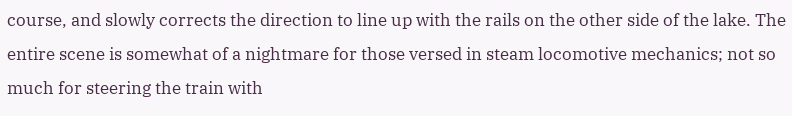course, and slowly corrects the direction to line up with the rails on the other side of the lake. The entire scene is somewhat of a nightmare for those versed in steam locomotive mechanics; not so much for steering the train with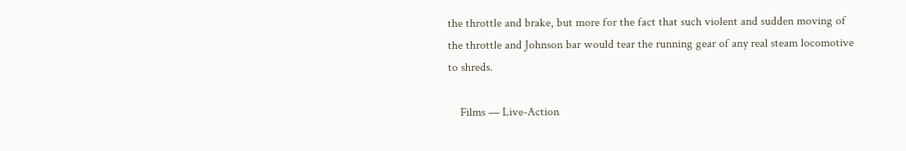the throttle and brake, but more for the fact that such violent and sudden moving of the throttle and Johnson bar would tear the running gear of any real steam locomotive to shreds.

    Films — Live-Action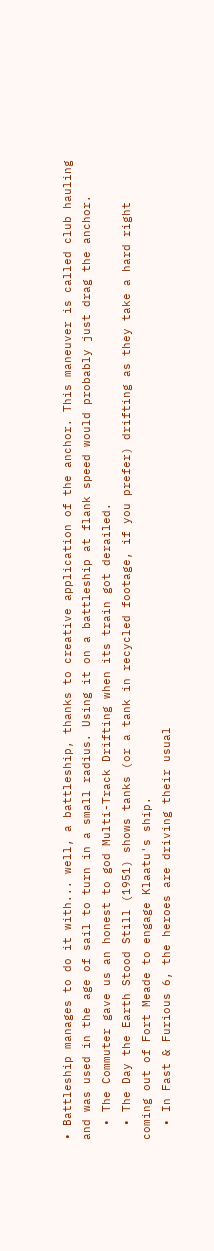• Battleship manages to do it with... well, a battleship, thanks to creative application of the anchor. This maneuver is called club hauling and was used in the age of sail to turn in a small radius. Using it on a battleship at flank speed would probably just drag the anchor.
  • The Commuter gave us an honest to god Multi-Track Drifting when its train got derailed.
  • The Day the Earth Stood Still (1951) shows tanks (or a tank in recycled footage, if you prefer) drifting as they take a hard right coming out of Fort Meade to engage Klaatu's ship.
  • In Fast & Furious 6, the heroes are driving their usual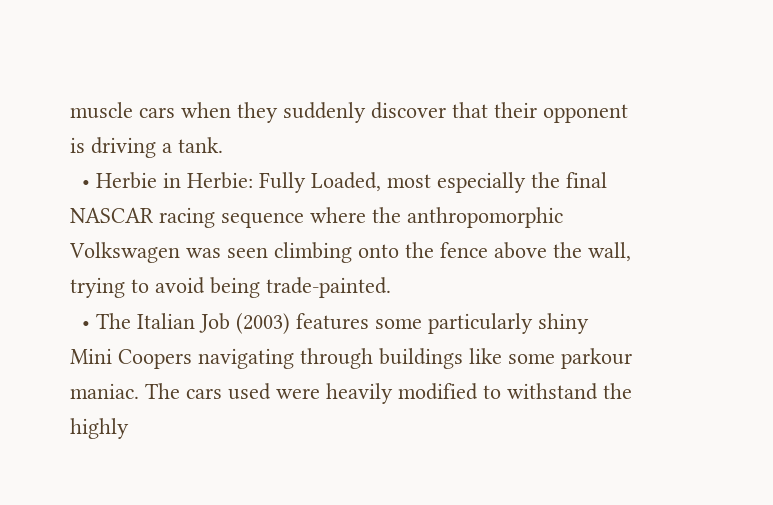muscle cars when they suddenly discover that their opponent is driving a tank.
  • Herbie in Herbie: Fully Loaded, most especially the final NASCAR racing sequence where the anthropomorphic Volkswagen was seen climbing onto the fence above the wall, trying to avoid being trade-painted.
  • The Italian Job (2003) features some particularly shiny Mini Coopers navigating through buildings like some parkour maniac. The cars used were heavily modified to withstand the highly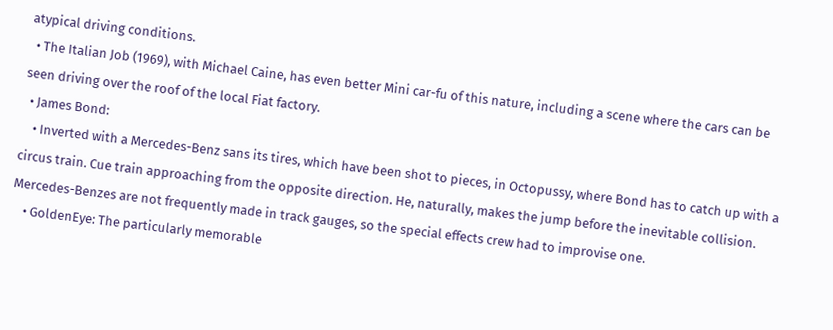atypical driving conditions.
  • The Italian Job (1969), with Michael Caine, has even better Mini car-fu of this nature, including a scene where the cars can be seen driving over the roof of the local Fiat factory.
  • James Bond:
    • Inverted with a Mercedes-Benz sans its tires, which have been shot to pieces, in Octopussy, where Bond has to catch up with a circus train. Cue train approaching from the opposite direction. He, naturally, makes the jump before the inevitable collision. Mercedes-Benzes are not frequently made in track gauges, so the special effects crew had to improvise one.
    • GoldenEye: The particularly memorable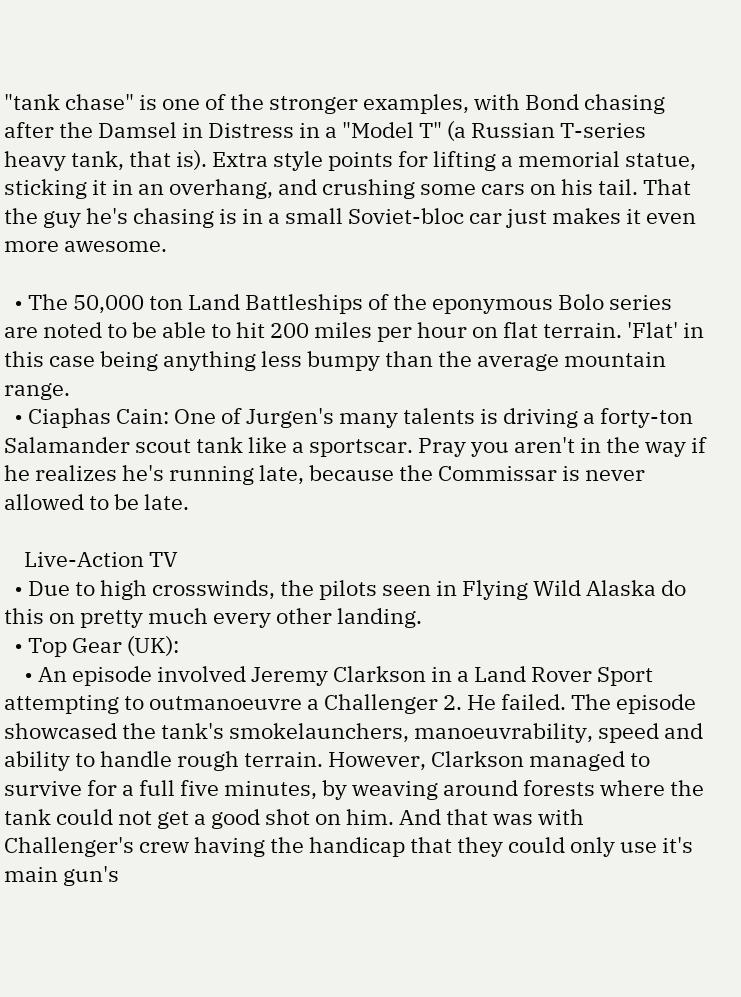"tank chase" is one of the stronger examples, with Bond chasing after the Damsel in Distress in a "Model T" (a Russian T-series heavy tank, that is). Extra style points for lifting a memorial statue, sticking it in an overhang, and crushing some cars on his tail. That the guy he's chasing is in a small Soviet-bloc car just makes it even more awesome.

  • The 50,000 ton Land Battleships of the eponymous Bolo series are noted to be able to hit 200 miles per hour on flat terrain. 'Flat' in this case being anything less bumpy than the average mountain range.
  • Ciaphas Cain: One of Jurgen's many talents is driving a forty-ton Salamander scout tank like a sportscar. Pray you aren't in the way if he realizes he's running late, because the Commissar is never allowed to be late.

    Live-Action TV
  • Due to high crosswinds, the pilots seen in Flying Wild Alaska do this on pretty much every other landing.
  • Top Gear (UK):
    • An episode involved Jeremy Clarkson in a Land Rover Sport attempting to outmanoeuvre a Challenger 2. He failed. The episode showcased the tank's smokelaunchers, manoeuvrability, speed and ability to handle rough terrain. However, Clarkson managed to survive for a full five minutes, by weaving around forests where the tank could not get a good shot on him. And that was with Challenger's crew having the handicap that they could only use it's main gun's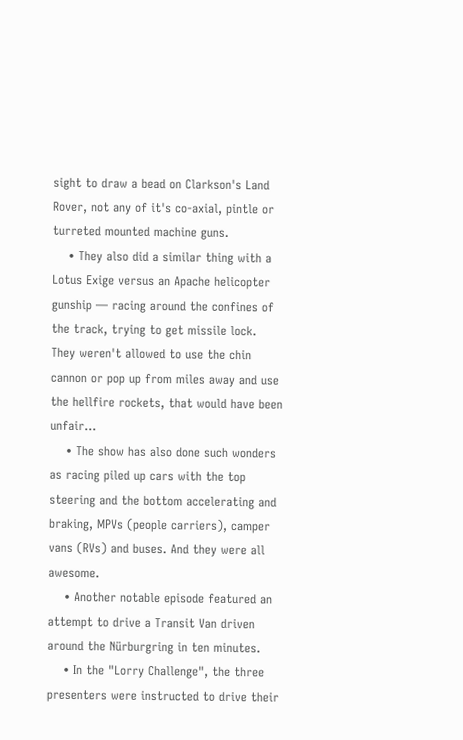sight to draw a bead on Clarkson's Land Rover, not any of it's co-axial, pintle or turreted mounted machine guns.
    • They also did a similar thing with a Lotus Exige versus an Apache helicopter gunship — racing around the confines of the track, trying to get missile lock. They weren't allowed to use the chin cannon or pop up from miles away and use the hellfire rockets, that would have been unfair...
    • The show has also done such wonders as racing piled up cars with the top steering and the bottom accelerating and braking, MPVs (people carriers), camper vans (RVs) and buses. And they were all awesome.
    • Another notable episode featured an attempt to drive a Transit Van driven around the Nürburgring in ten minutes.
    • In the "Lorry Challenge", the three presenters were instructed to drive their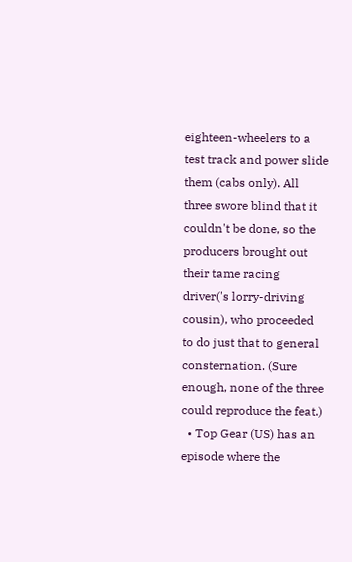eighteen-wheelers to a test track and power slide them (cabs only). All three swore blind that it couldn't be done, so the producers brought out their tame racing driver('s lorry-driving cousin), who proceeded to do just that to general consternation. (Sure enough, none of the three could reproduce the feat.)
  • Top Gear (US) has an episode where the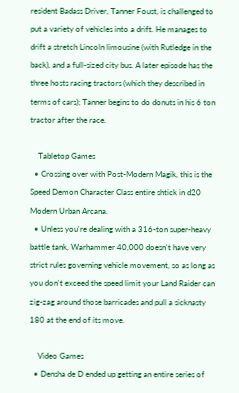resident Badass Driver, Tanner Foust, is challenged to put a variety of vehicles into a drift. He manages to drift a stretch Lincoln limousine (with Rutledge in the back), and a full-sized city bus. A later episode has the three hosts racing tractors (which they described in terms of cars); Tanner begins to do donuts in his 6 ton tractor after the race.

    Tabletop Games
  • Crossing over with Post-Modern Magik, this is the Speed Demon Character Class entire shtick in d20 Modern Urban Arcana.
  • Unless you're dealing with a 316-ton super-heavy battle tank, Warhammer 40,000 doesn't have very strict rules governing vehicle movement, so as long as you don't exceed the speed limit your Land Raider can zig-zag around those barricades and pull a sicknasty 180 at the end of its move.

    Video Games
  • Densha de D ended up getting an entire series of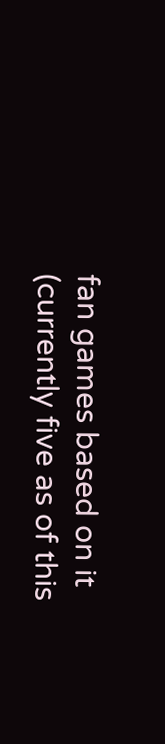fan games based on it (currently five as of this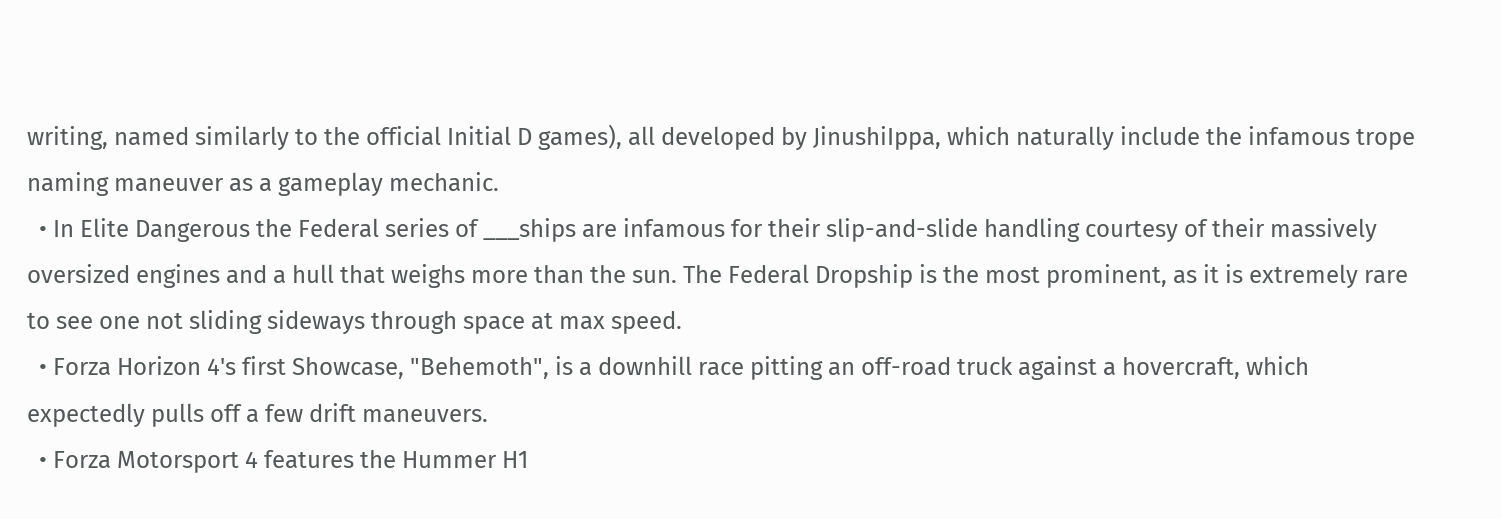writing, named similarly to the official Initial D games), all developed by JinushiIppa, which naturally include the infamous trope naming maneuver as a gameplay mechanic.
  • In Elite Dangerous the Federal series of ___ships are infamous for their slip-and-slide handling courtesy of their massively oversized engines and a hull that weighs more than the sun. The Federal Dropship is the most prominent, as it is extremely rare to see one not sliding sideways through space at max speed.
  • Forza Horizon 4's first Showcase, "Behemoth", is a downhill race pitting an off-road truck against a hovercraft, which expectedly pulls off a few drift maneuvers.
  • Forza Motorsport 4 features the Hummer H1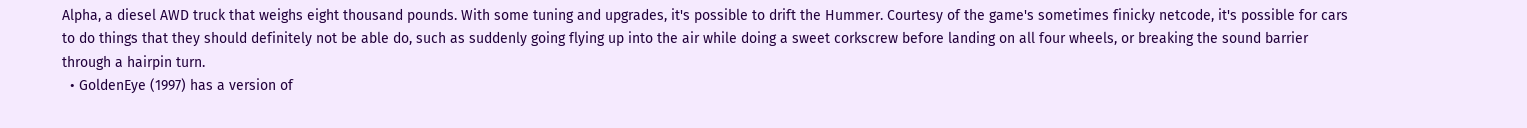Alpha, a diesel AWD truck that weighs eight thousand pounds. With some tuning and upgrades, it's possible to drift the Hummer. Courtesy of the game's sometimes finicky netcode, it's possible for cars to do things that they should definitely not be able do, such as suddenly going flying up into the air while doing a sweet corkscrew before landing on all four wheels, or breaking the sound barrier through a hairpin turn.
  • GoldenEye (1997) has a version of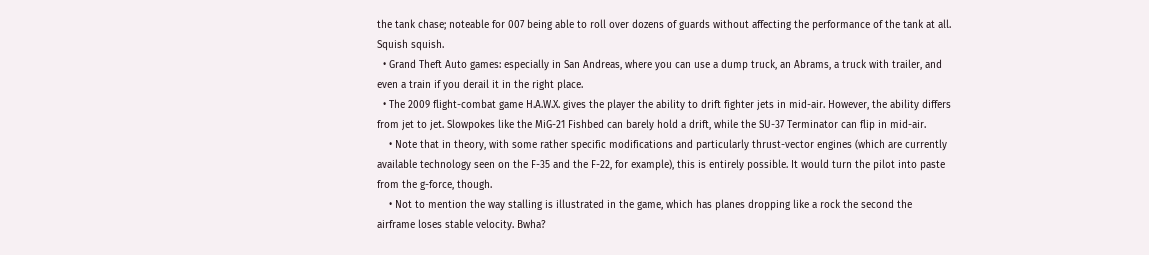the tank chase; noteable for 007 being able to roll over dozens of guards without affecting the performance of the tank at all. Squish squish.
  • Grand Theft Auto games: especially in San Andreas, where you can use a dump truck, an Abrams, a truck with trailer, and even a train if you derail it in the right place.
  • The 2009 flight-combat game H.A.W.X. gives the player the ability to drift fighter jets in mid-air. However, the ability differs from jet to jet. Slowpokes like the MiG-21 Fishbed can barely hold a drift, while the SU-37 Terminator can flip in mid-air.
    • Note that in theory, with some rather specific modifications and particularly thrust-vector engines (which are currently available technology seen on the F-35 and the F-22, for example), this is entirely possible. It would turn the pilot into paste from the g-force, though.
    • Not to mention the way stalling is illustrated in the game, which has planes dropping like a rock the second the airframe loses stable velocity. Bwha?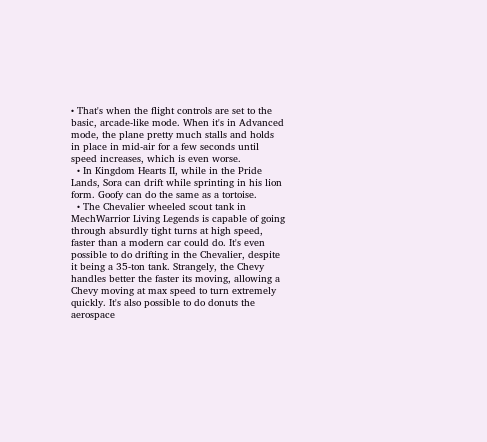• That's when the flight controls are set to the basic, arcade-like mode. When it's in Advanced mode, the plane pretty much stalls and holds in place in mid-air for a few seconds until speed increases, which is even worse.
  • In Kingdom Hearts II, while in the Pride Lands, Sora can drift while sprinting in his lion form. Goofy can do the same as a tortoise.
  • The Chevalier wheeled scout tank in MechWarrior Living Legends is capable of going through absurdly tight turns at high speed, faster than a modern car could do. It's even possible to do drifting in the Chevalier, despite it being a 35-ton tank. Strangely, the Chevy handles better the faster its moving, allowing a Chevy moving at max speed to turn extremely quickly. It's also possible to do donuts the aerospace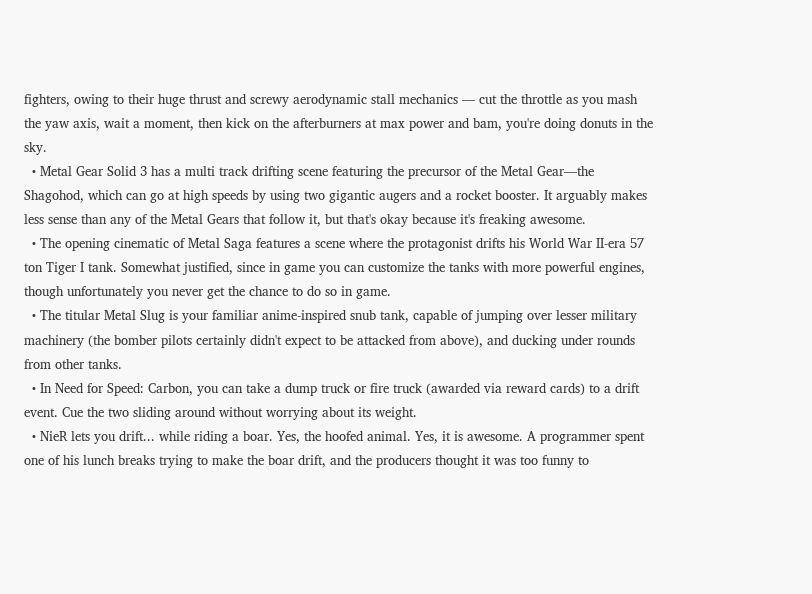fighters, owing to their huge thrust and screwy aerodynamic stall mechanics — cut the throttle as you mash the yaw axis, wait a moment, then kick on the afterburners at max power and bam, you're doing donuts in the sky.
  • Metal Gear Solid 3 has a multi track drifting scene featuring the precursor of the Metal Gear—the Shagohod, which can go at high speeds by using two gigantic augers and a rocket booster. It arguably makes less sense than any of the Metal Gears that follow it, but that's okay because it's freaking awesome.
  • The opening cinematic of Metal Saga features a scene where the protagonist drifts his World War II-era 57 ton Tiger I tank. Somewhat justified, since in game you can customize the tanks with more powerful engines, though unfortunately you never get the chance to do so in game.
  • The titular Metal Slug is your familiar anime-inspired snub tank, capable of jumping over lesser military machinery (the bomber pilots certainly didn't expect to be attacked from above), and ducking under rounds from other tanks.
  • In Need for Speed: Carbon, you can take a dump truck or fire truck (awarded via reward cards) to a drift event. Cue the two sliding around without worrying about its weight.
  • NieR lets you drift... while riding a boar. Yes, the hoofed animal. Yes, it is awesome. A programmer spent one of his lunch breaks trying to make the boar drift, and the producers thought it was too funny to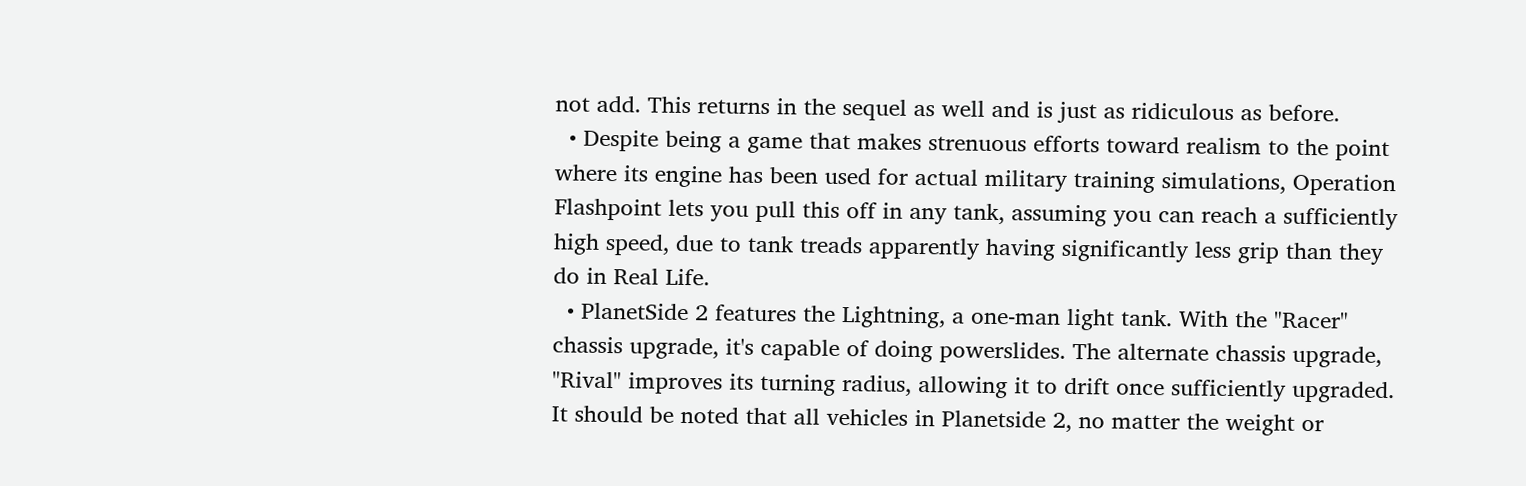not add. This returns in the sequel as well and is just as ridiculous as before.
  • Despite being a game that makes strenuous efforts toward realism to the point where its engine has been used for actual military training simulations, Operation Flashpoint lets you pull this off in any tank, assuming you can reach a sufficiently high speed, due to tank treads apparently having significantly less grip than they do in Real Life.
  • PlanetSide 2 features the Lightning, a one-man light tank. With the "Racer" chassis upgrade, it's capable of doing powerslides. The alternate chassis upgrade, "Rival" improves its turning radius, allowing it to drift once sufficiently upgraded. It should be noted that all vehicles in Planetside 2, no matter the weight or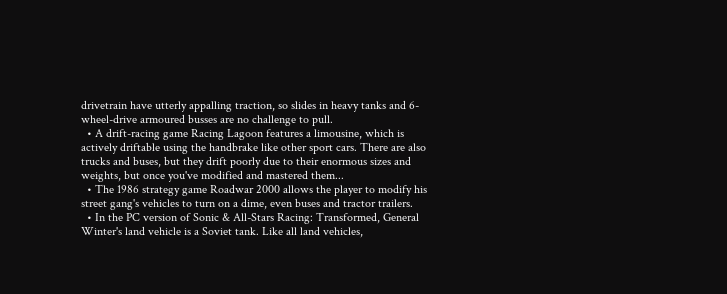drivetrain have utterly appalling traction, so slides in heavy tanks and 6-wheel-drive armoured busses are no challenge to pull.
  • A drift-racing game Racing Lagoon features a limousine, which is actively driftable using the handbrake like other sport cars. There are also trucks and buses, but they drift poorly due to their enormous sizes and weights, but once you've modified and mastered them...
  • The 1986 strategy game Roadwar 2000 allows the player to modify his street gang's vehicles to turn on a dime, even buses and tractor trailers.
  • In the PC version of Sonic & All-Stars Racing: Transformed, General Winter's land vehicle is a Soviet tank. Like all land vehicles,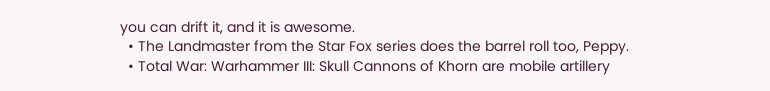you can drift it, and it is awesome.
  • The Landmaster from the Star Fox series does the barrel roll too, Peppy.
  • Total War: Warhammer III: Skull Cannons of Khorn are mobile artillery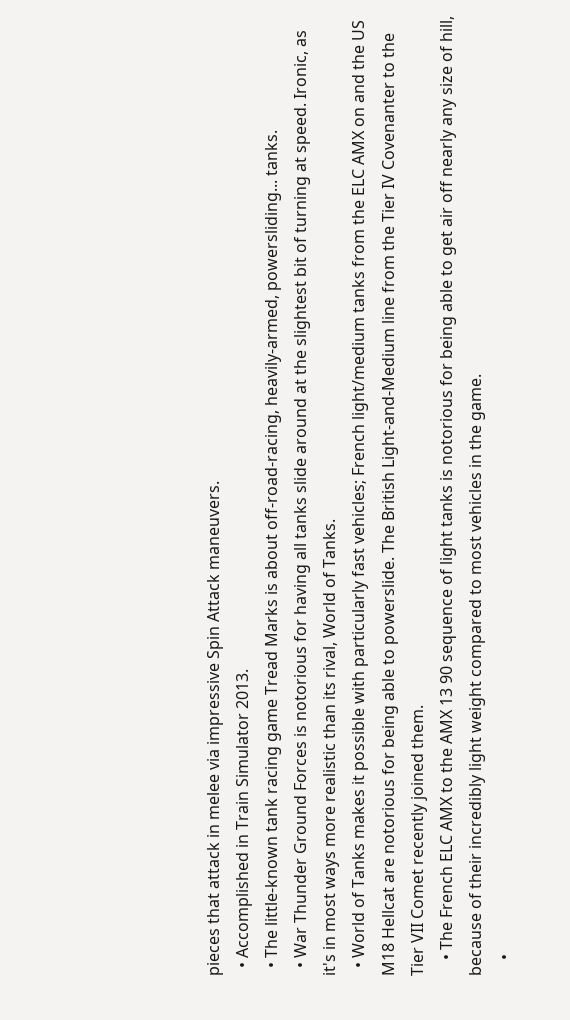pieces that attack in melee via impressive Spin Attack maneuvers.
  • Accomplished in Train Simulator 2013.
  • The little-known tank racing game Tread Marks is about off-road-racing, heavily-armed, powersliding... tanks.
  • War Thunder Ground Forces is notorious for having all tanks slide around at the slightest bit of turning at speed. Ironic, as it's in most ways more realistic than its rival, World of Tanks.
  • World of Tanks makes it possible with particularly fast vehicles; French light/medium tanks from the ELC AMX on and the US M18 Hellcat are notorious for being able to powerslide. The British Light-and-Medium line from the Tier IV Covenanter to the Tier VII Comet recently joined them.
    • The French ELC AMX to the AMX 13 90 sequence of light tanks is notorious for being able to get air off nearly any size of hill, because of their incredibly light weight compared to most vehicles in the game.
    •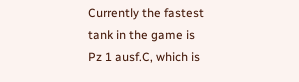Currently the fastest tank in the game is Pz 1 ausf.C, which is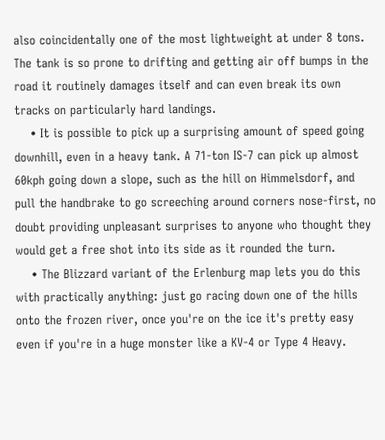also coincidentally one of the most lightweight at under 8 tons. The tank is so prone to drifting and getting air off bumps in the road it routinely damages itself and can even break its own tracks on particularly hard landings.
    • It is possible to pick up a surprising amount of speed going downhill, even in a heavy tank. A 71-ton IS-7 can pick up almost 60kph going down a slope, such as the hill on Himmelsdorf, and pull the handbrake to go screeching around corners nose-first, no doubt providing unpleasant surprises to anyone who thought they would get a free shot into its side as it rounded the turn.
    • The Blizzard variant of the Erlenburg map lets you do this with practically anything: just go racing down one of the hills onto the frozen river, once you're on the ice it's pretty easy even if you're in a huge monster like a KV-4 or Type 4 Heavy.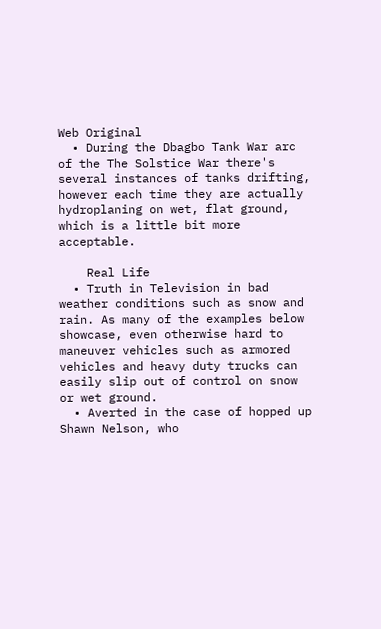Web Original
  • During the Dbagbo Tank War arc of the The Solstice War there's several instances of tanks drifting, however each time they are actually hydroplaning on wet, flat ground, which is a little bit more acceptable.

    Real Life
  • Truth in Television in bad weather conditions such as snow and rain. As many of the examples below showcase, even otherwise hard to maneuver vehicles such as armored vehicles and heavy duty trucks can easily slip out of control on snow or wet ground.
  • Averted in the case of hopped up Shawn Nelson, who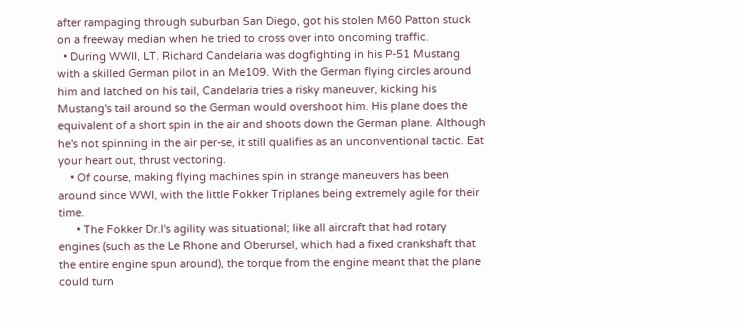after rampaging through suburban San Diego, got his stolen M60 Patton stuck on a freeway median when he tried to cross over into oncoming traffic.
  • During WWII, LT. Richard Candelaria was dogfighting in his P-51 Mustang with a skilled German pilot in an Me109. With the German flying circles around him and latched on his tail, Candelaria tries a risky maneuver, kicking his Mustang's tail around so the German would overshoot him. His plane does the equivalent of a short spin in the air and shoots down the German plane. Although he's not spinning in the air per-se, it still qualifies as an unconventional tactic. Eat your heart out, thrust vectoring.
    • Of course, making flying machines spin in strange maneuvers has been around since WWI, with the little Fokker Triplanes being extremely agile for their time.
      • The Fokker Dr.I's agility was situational; like all aircraft that had rotary engines (such as the Le Rhone and Oberursel, which had a fixed crankshaft that the entire engine spun around), the torque from the engine meant that the plane could turn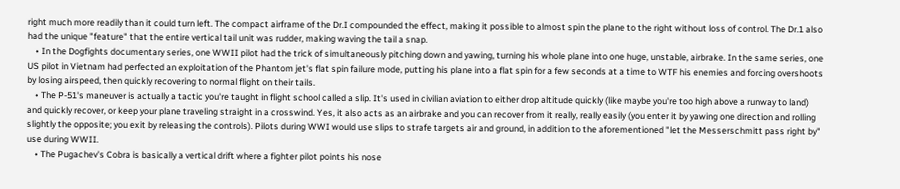right much more readily than it could turn left. The compact airframe of the Dr.I compounded the effect, making it possible to almost spin the plane to the right without loss of control. The Dr.1 also had the unique "feature" that the entire vertical tail unit was rudder, making waving the tail a snap.
    • In the Dogfights documentary series, one WWII pilot had the trick of simultaneously pitching down and yawing, turning his whole plane into one huge, unstable, airbrake. In the same series, one US pilot in Vietnam had perfected an exploitation of the Phantom jet's flat spin failure mode, putting his plane into a flat spin for a few seconds at a time to WTF his enemies and forcing overshoots by losing airspeed, then quickly recovering to normal flight on their tails.
    • The P-51's maneuver is actually a tactic you're taught in flight school called a slip. It's used in civilian aviation to either drop altitude quickly (like maybe you're too high above a runway to land) and quickly recover, or keep your plane traveling straight in a crosswind. Yes, it also acts as an airbrake and you can recover from it really, really easily (you enter it by yawing one direction and rolling slightly the opposite; you exit by releasing the controls). Pilots during WWI would use slips to strafe targets air and ground, in addition to the aforementioned "let the Messerschmitt pass right by" use during WWII.
    • The Pugachev's Cobra is basically a vertical drift where a fighter pilot points his nose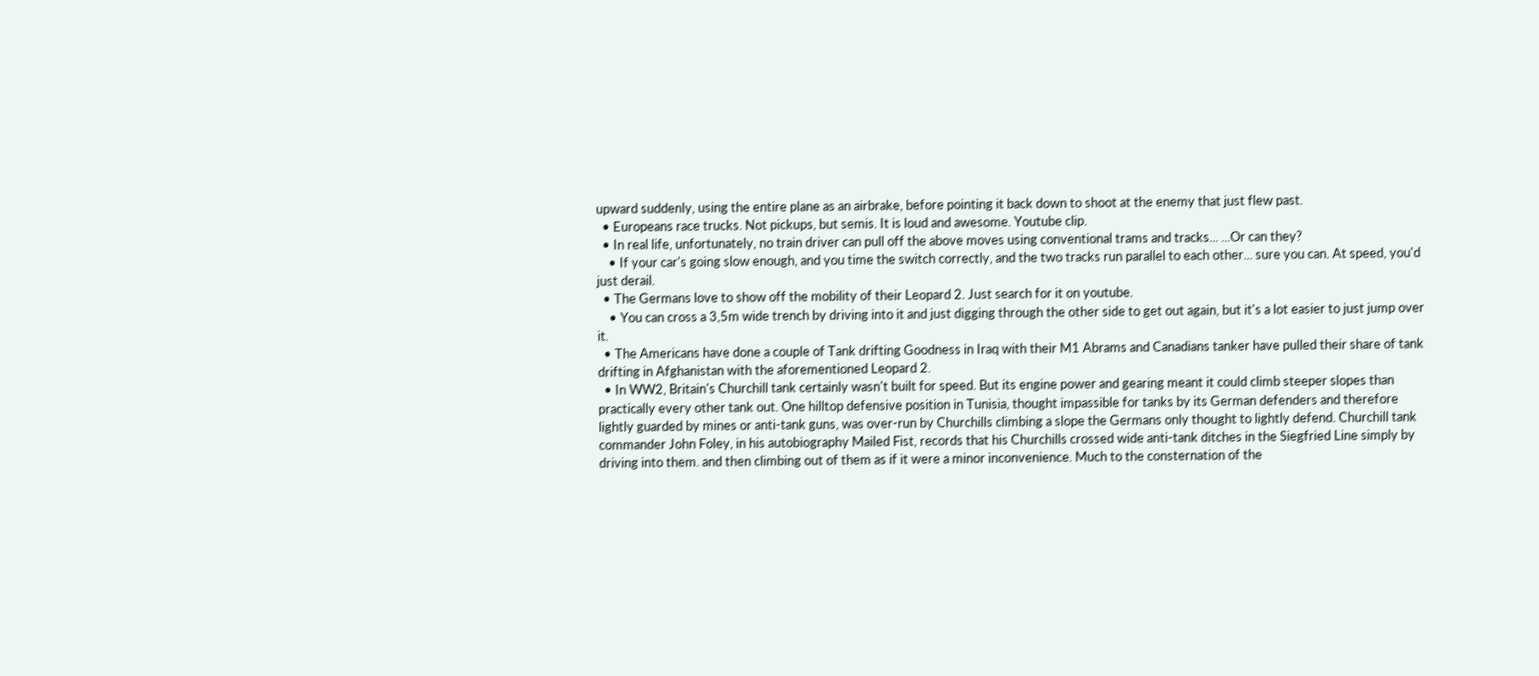upward suddenly, using the entire plane as an airbrake, before pointing it back down to shoot at the enemy that just flew past.
  • Europeans race trucks. Not pickups, but semis. It is loud and awesome. Youtube clip.
  • In real life, unfortunately, no train driver can pull off the above moves using conventional trams and tracks... ...Or can they?
    • If your car's going slow enough, and you time the switch correctly, and the two tracks run parallel to each other... sure you can. At speed, you'd just derail.
  • The Germans love to show off the mobility of their Leopard 2. Just search for it on youtube.
    • You can cross a 3,5m wide trench by driving into it and just digging through the other side to get out again, but it's a lot easier to just jump over it.
  • The Americans have done a couple of Tank drifting Goodness in Iraq with their M1 Abrams and Canadians tanker have pulled their share of tank drifting in Afghanistan with the aforementioned Leopard 2.
  • In WW2, Britain's Churchill tank certainly wasn't built for speed. But its engine power and gearing meant it could climb steeper slopes than practically every other tank out. One hilltop defensive position in Tunisia, thought impassible for tanks by its German defenders and therefore lightly guarded by mines or anti-tank guns, was over-run by Churchills climbing a slope the Germans only thought to lightly defend. Churchill tank commander John Foley, in his autobiography Mailed Fist, records that his Churchills crossed wide anti-tank ditches in the Siegfried Line simply by driving into them. and then climbing out of them as if it were a minor inconvenience. Much to the consternation of the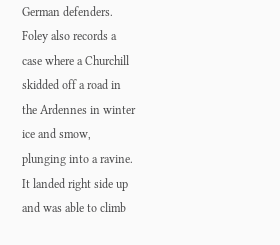German defenders. Foley also records a case where a Churchill skidded off a road in the Ardennes in winter ice and smow, plunging into a ravine. It landed right side up and was able to climb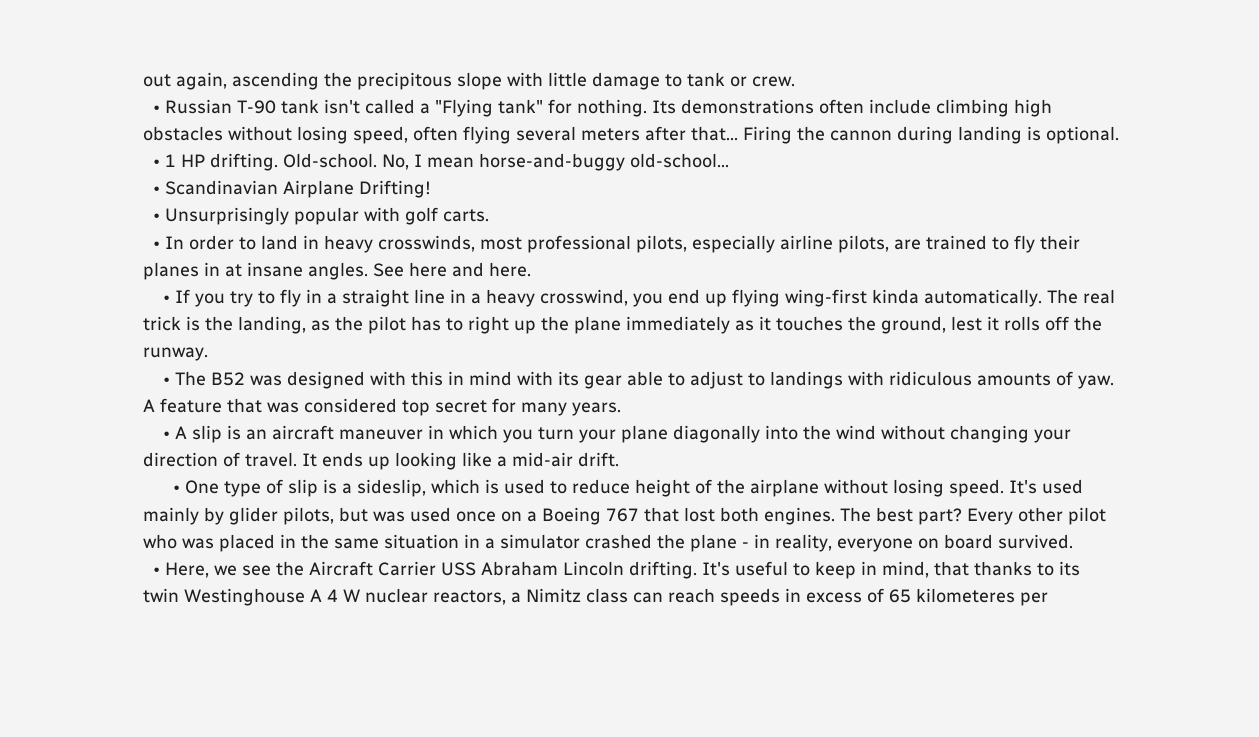out again, ascending the precipitous slope with little damage to tank or crew.
  • Russian T-90 tank isn't called a "Flying tank" for nothing. Its demonstrations often include climbing high obstacles without losing speed, often flying several meters after that... Firing the cannon during landing is optional.
  • 1 HP drifting. Old-school. No, I mean horse-and-buggy old-school...
  • Scandinavian Airplane Drifting!
  • Unsurprisingly popular with golf carts.
  • In order to land in heavy crosswinds, most professional pilots, especially airline pilots, are trained to fly their planes in at insane angles. See here and here.
    • If you try to fly in a straight line in a heavy crosswind, you end up flying wing-first kinda automatically. The real trick is the landing, as the pilot has to right up the plane immediately as it touches the ground, lest it rolls off the runway.
    • The B52 was designed with this in mind with its gear able to adjust to landings with ridiculous amounts of yaw. A feature that was considered top secret for many years.
    • A slip is an aircraft maneuver in which you turn your plane diagonally into the wind without changing your direction of travel. It ends up looking like a mid-air drift.
      • One type of slip is a sideslip, which is used to reduce height of the airplane without losing speed. It's used mainly by glider pilots, but was used once on a Boeing 767 that lost both engines. The best part? Every other pilot who was placed in the same situation in a simulator crashed the plane - in reality, everyone on board survived.
  • Here, we see the Aircraft Carrier USS Abraham Lincoln drifting. It's useful to keep in mind, that thanks to its twin Westinghouse A 4 W nuclear reactors, a Nimitz class can reach speeds in excess of 65 kilometeres per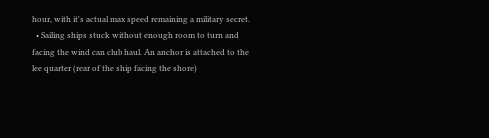hour, with it's actual max speed remaining a military secret.
  • Sailing ships stuck without enough room to turn and facing the wind can club haul. An anchor is attached to the lee quarter (rear of the ship facing the shore)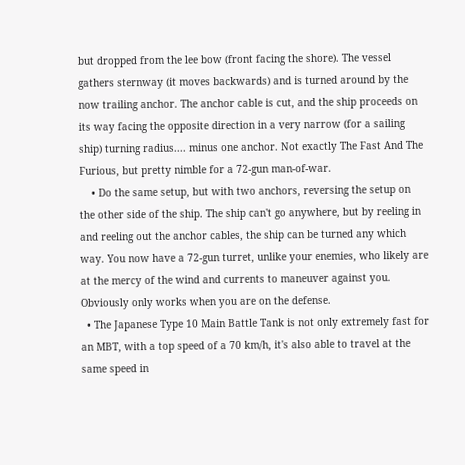but dropped from the lee bow (front facing the shore). The vessel gathers sternway (it moves backwards) and is turned around by the now trailing anchor. The anchor cable is cut, and the ship proceeds on its way facing the opposite direction in a very narrow (for a sailing ship) turning radius.... minus one anchor. Not exactly The Fast And The Furious, but pretty nimble for a 72-gun man-of-war.
    • Do the same setup, but with two anchors, reversing the setup on the other side of the ship. The ship can't go anywhere, but by reeling in and reeling out the anchor cables, the ship can be turned any which way. You now have a 72-gun turret, unlike your enemies, who likely are at the mercy of the wind and currents to maneuver against you. Obviously only works when you are on the defense.
  • The Japanese Type 10 Main Battle Tank is not only extremely fast for an MBT, with a top speed of a 70 km/h, it's also able to travel at the same speed in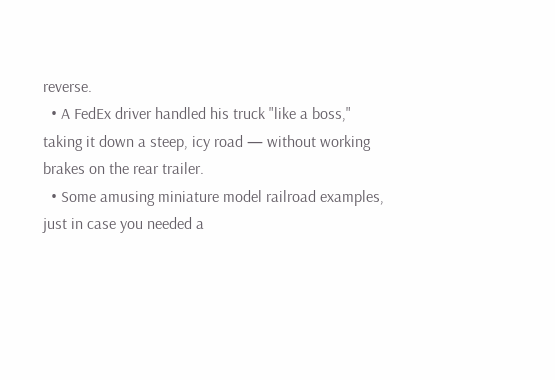reverse.
  • A FedEx driver handled his truck "like a boss," taking it down a steep, icy road — without working brakes on the rear trailer.
  • Some amusing miniature model railroad examples, just in case you needed a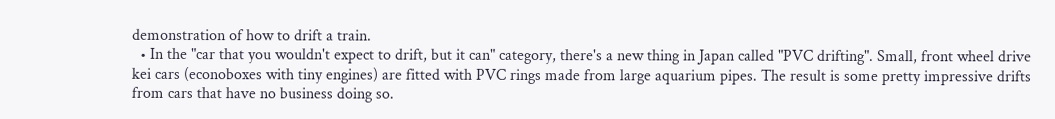demonstration of how to drift a train.
  • In the "car that you wouldn't expect to drift, but it can" category, there's a new thing in Japan called "PVC drifting". Small, front wheel drive kei cars (econoboxes with tiny engines) are fitted with PVC rings made from large aquarium pipes. The result is some pretty impressive drifts from cars that have no business doing so.